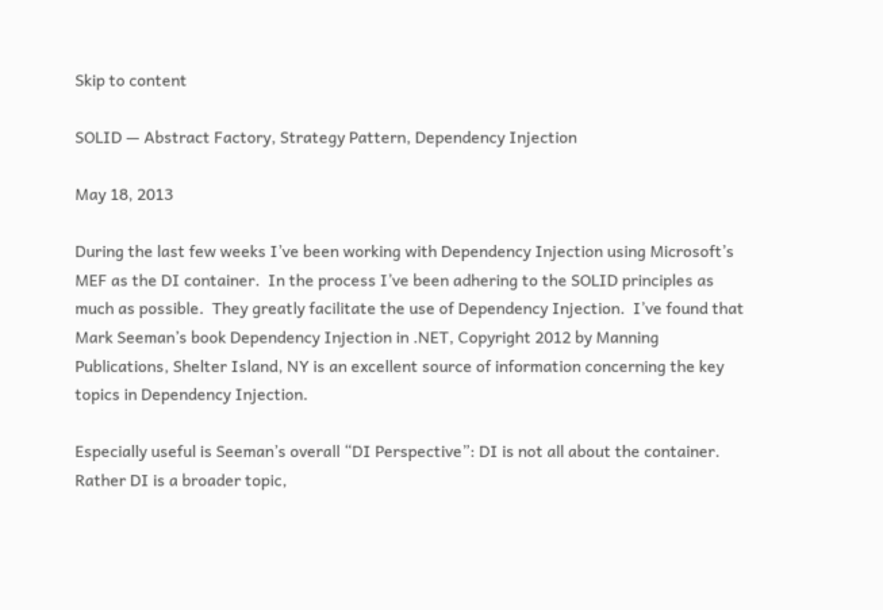Skip to content

SOLID — Abstract Factory, Strategy Pattern, Dependency Injection

May 18, 2013

During the last few weeks I’ve been working with Dependency Injection using Microsoft’s MEF as the DI container.  In the process I’ve been adhering to the SOLID principles as much as possible.  They greatly facilitate the use of Dependency Injection.  I’ve found that Mark Seeman’s book Dependency Injection in .NET, Copyright 2012 by Manning Publications, Shelter Island, NY is an excellent source of information concerning the key topics in Dependency Injection.

Especially useful is Seeman’s overall “DI Perspective”: DI is not all about the container.  Rather DI is a broader topic,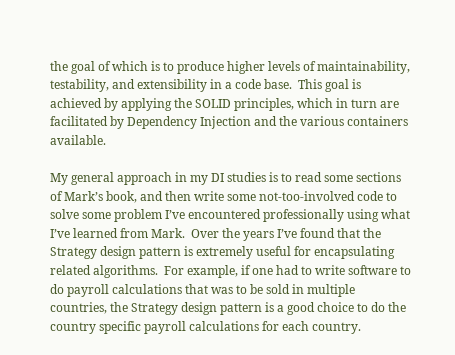the goal of which is to produce higher levels of maintainability, testability, and extensibility in a code base.  This goal is achieved by applying the SOLID principles, which in turn are facilitated by Dependency Injection and the various containers available.

My general approach in my DI studies is to read some sections of Mark’s book, and then write some not-too-involved code to solve some problem I’ve encountered professionally using what I’ve learned from Mark.  Over the years I’ve found that the Strategy design pattern is extremely useful for encapsulating related algorithms.  For example, if one had to write software to do payroll calculations that was to be sold in multiple countries, the Strategy design pattern is a good choice to do the country specific payroll calculations for each country.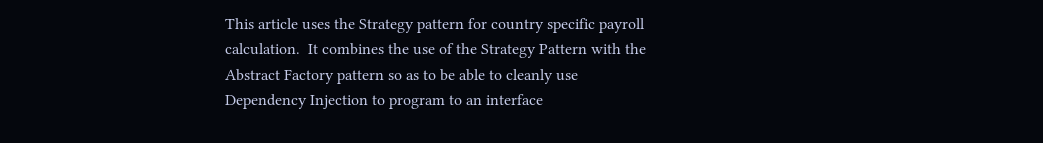This article uses the Strategy pattern for country specific payroll calculation.  It combines the use of the Strategy Pattern with the Abstract Factory pattern so as to be able to cleanly use Dependency Injection to program to an interface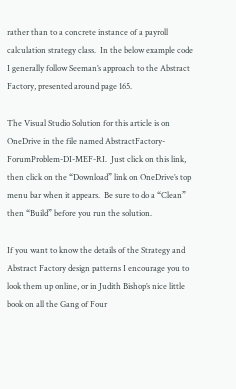rather than to a concrete instance of a payroll calculation strategy class.  In the below example code I generally follow Seeman’s approach to the Abstract Factory, presented around page 165.

The Visual Studio Solution for this article is on OneDrive in the file named AbstractFactory-ForumProblem-DI-MEF-RI.  Just click on this link, then click on the “Download” link on OneDrive’s top menu bar when it appears.  Be sure to do a “Clean” then “Build” before you run the solution.

If you want to know the details of the Strategy and Abstract Factory design patterns I encourage you to look them up online, or in Judith Bishop’s nice little book on all the Gang of Four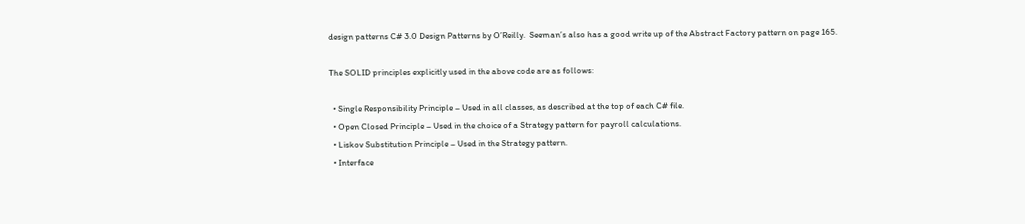design patterns C# 3.0 Design Patterns by O’Reilly.  Seeman’s also has a good write up of the Abstract Factory pattern on page 165.

The SOLID principles explicitly used in the above code are as follows:

  • Single Responsibility Principle – Used in all classes, as described at the top of each C# file.
  • Open Closed Principle – Used in the choice of a Strategy pattern for payroll calculations.
  • Liskov Substitution Principle – Used in the Strategy pattern.
  • Interface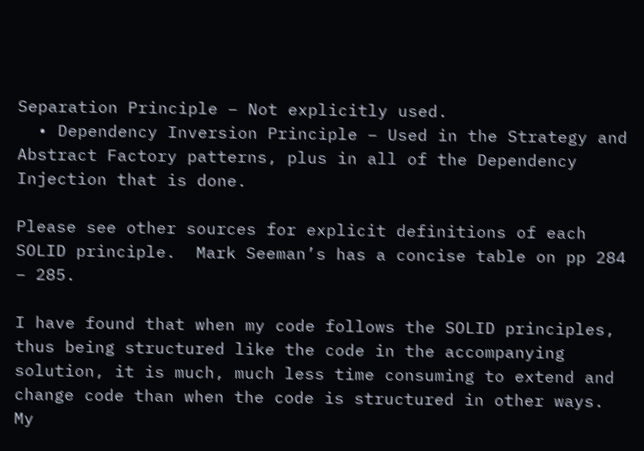Separation Principle – Not explicitly used.
  • Dependency Inversion Principle – Used in the Strategy and Abstract Factory patterns, plus in all of the Dependency Injection that is done.

Please see other sources for explicit definitions of each SOLID principle.  Mark Seeman’s has a concise table on pp 284 – 285.

I have found that when my code follows the SOLID principles, thus being structured like the code in the accompanying solution, it is much, much less time consuming to extend and change code than when the code is structured in other ways.  My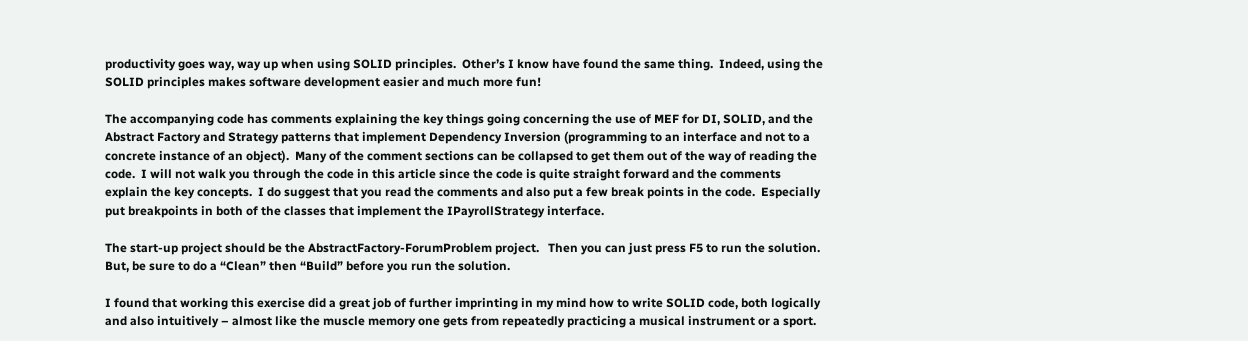productivity goes way, way up when using SOLID principles.  Other’s I know have found the same thing.  Indeed, using the SOLID principles makes software development easier and much more fun!

The accompanying code has comments explaining the key things going concerning the use of MEF for DI, SOLID, and the Abstract Factory and Strategy patterns that implement Dependency Inversion (programming to an interface and not to a concrete instance of an object).  Many of the comment sections can be collapsed to get them out of the way of reading the code.  I will not walk you through the code in this article since the code is quite straight forward and the comments explain the key concepts.  I do suggest that you read the comments and also put a few break points in the code.  Especially put breakpoints in both of the classes that implement the IPayrollStrategy interface.

The start-up project should be the AbstractFactory-ForumProblem project.   Then you can just press F5 to run the solution.  But, be sure to do a “Clean” then “Build” before you run the solution.

I found that working this exercise did a great job of further imprinting in my mind how to write SOLID code, both logically and also intuitively – almost like the muscle memory one gets from repeatedly practicing a musical instrument or a sport.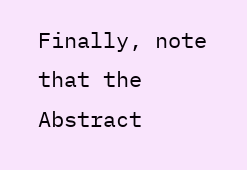Finally, note that the Abstract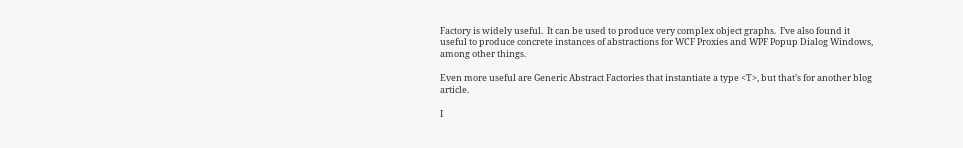Factory is widely useful.  It can be used to produce very complex object graphs.  I’ve also found it useful to produce concrete instances of abstractions for WCF Proxies and WPF Popup Dialog Windows, among other things.

Even more useful are Generic Abstract Factories that instantiate a type <T>, but that’s for another blog article.

I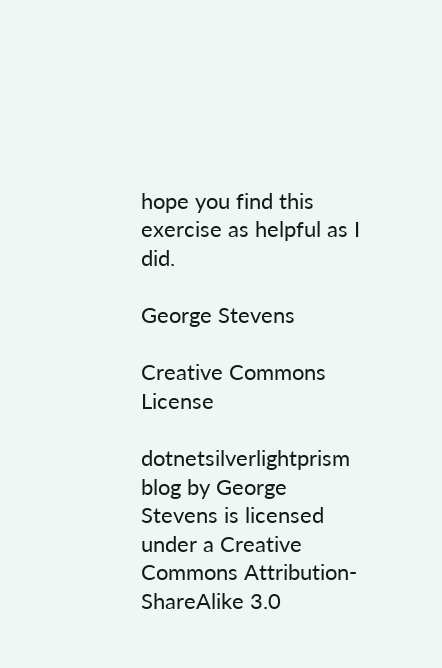hope you find this exercise as helpful as I did.

George Stevens

Creative Commons License

dotnetsilverlightprism blog by George Stevens is licensed under a Creative Commons Attribution-ShareAlike 3.0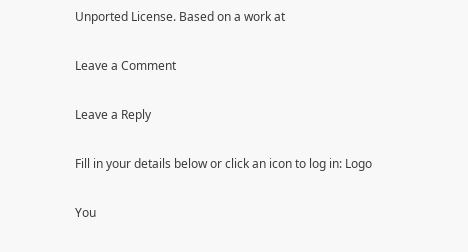Unported License. Based on a work at

Leave a Comment

Leave a Reply

Fill in your details below or click an icon to log in: Logo

You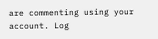are commenting using your account. Log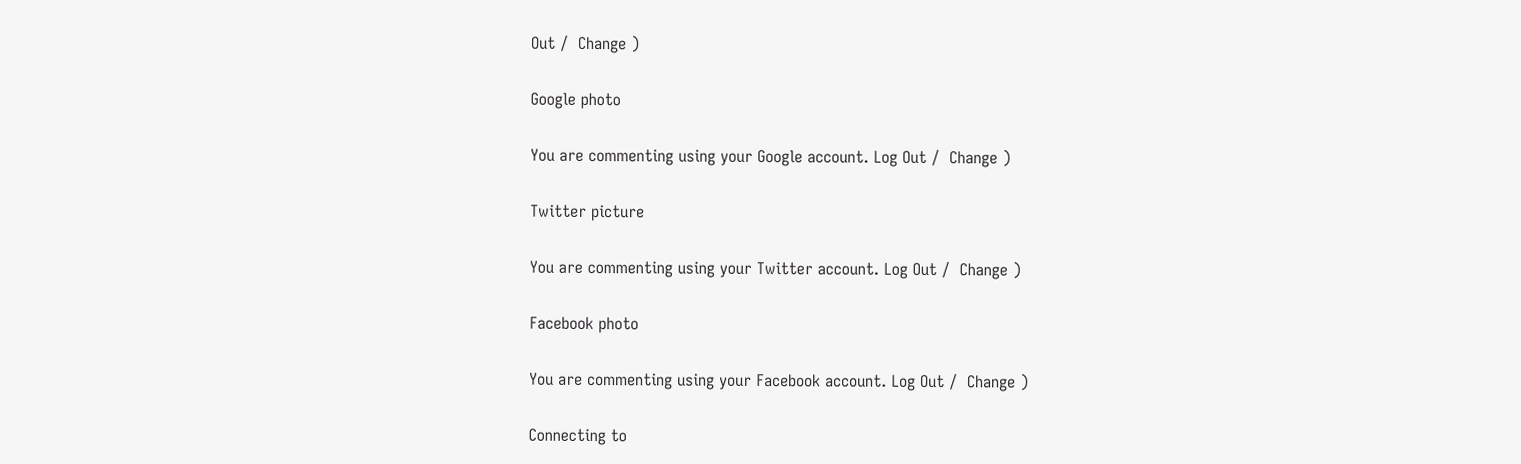Out /  Change )

Google photo

You are commenting using your Google account. Log Out /  Change )

Twitter picture

You are commenting using your Twitter account. Log Out /  Change )

Facebook photo

You are commenting using your Facebook account. Log Out /  Change )

Connecting to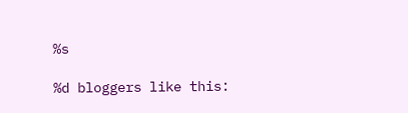%s

%d bloggers like this: